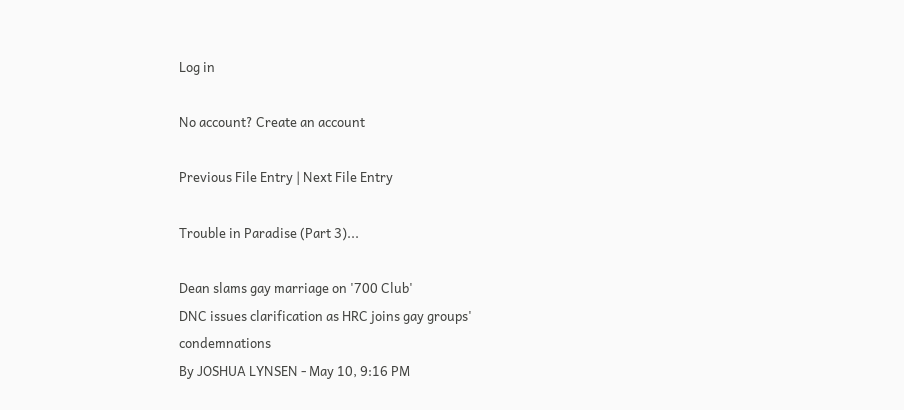Log in

No account? Create an account

Previous File Entry | Next File Entry

Trouble in Paradise (Part 3)...

Dean slams gay marriage on '700 Club'
DNC issues clarification as HRC joins gay groups' condemnations
By JOSHUA LYNSEN - May 10, 9:16 PM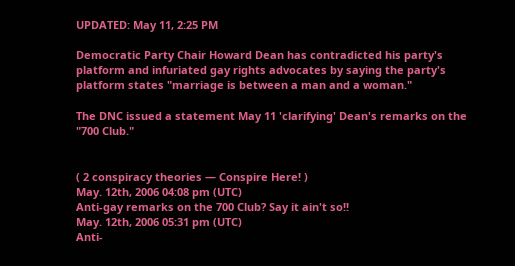UPDATED: May 11, 2:25 PM

Democratic Party Chair Howard Dean has contradicted his party's platform and infuriated gay rights advocates by saying the party's platform states "marriage is between a man and a woman."

The DNC issued a statement May 11 'clarifying' Dean's remarks on the "700 Club."


( 2 conspiracy theories — Conspire Here! )
May. 12th, 2006 04:08 pm (UTC)
Anti-gay remarks on the 700 Club? Say it ain't so!!
May. 12th, 2006 05:31 pm (UTC)
Anti-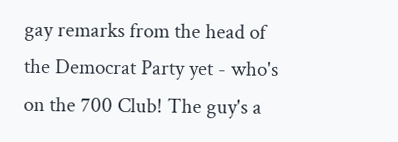gay remarks from the head of the Democrat Party yet - who's on the 700 Club! The guy's a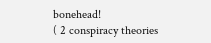bonehead!
( 2 conspiracy theories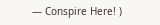— Conspire Here! )